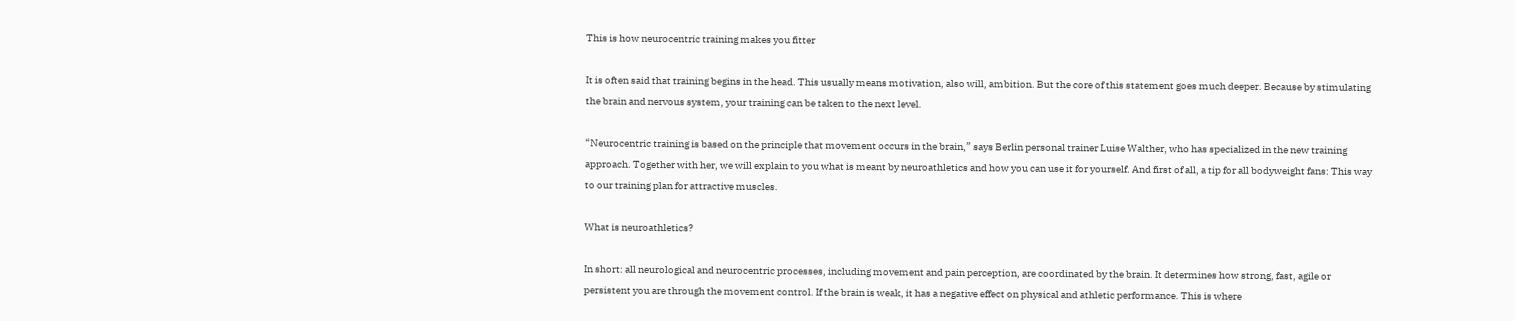This is how neurocentric training makes you fitter

It is often said that training begins in the head. This usually means motivation, also will, ambition. But the core of this statement goes much deeper. Because by stimulating the brain and nervous system, your training can be taken to the next level.

“Neurocentric training is based on the principle that movement occurs in the brain,” says Berlin personal trainer Luise Walther, who has specialized in the new training approach. Together with her, we will explain to you what is meant by neuroathletics and how you can use it for yourself. And first of all, a tip for all bodyweight fans: This way to our training plan for attractive muscles.

What is neuroathletics?

In short: all neurological and neurocentric processes, including movement and pain perception, are coordinated by the brain. It determines how strong, fast, agile or persistent you are through the movement control. If the brain is weak, it has a negative effect on physical and athletic performance. This is where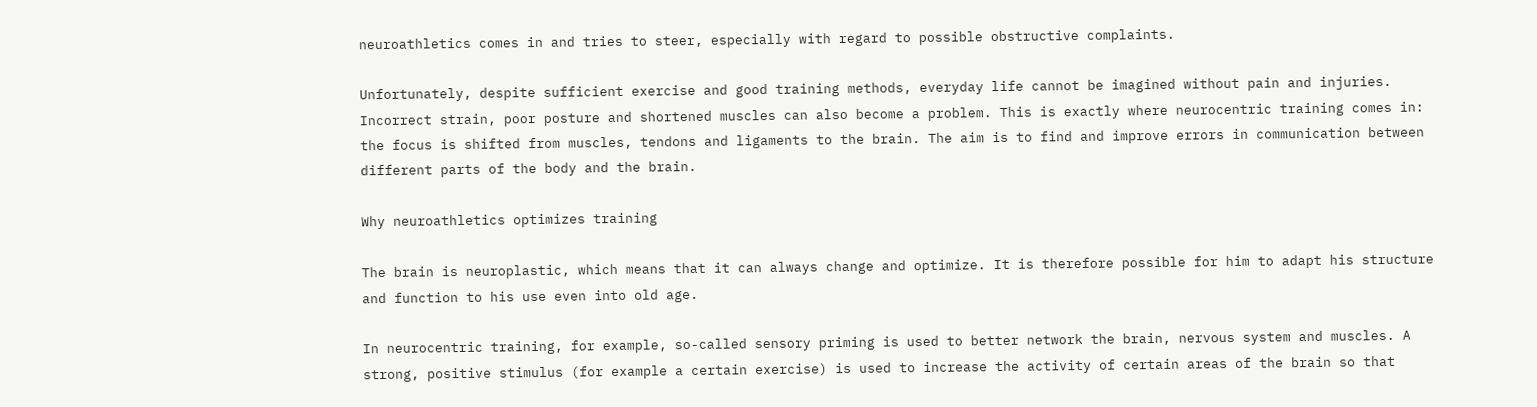neuroathletics comes in and tries to steer, especially with regard to possible obstructive complaints.

Unfortunately, despite sufficient exercise and good training methods, everyday life cannot be imagined without pain and injuries. Incorrect strain, poor posture and shortened muscles can also become a problem. This is exactly where neurocentric training comes in: the focus is shifted from muscles, tendons and ligaments to the brain. The aim is to find and improve errors in communication between different parts of the body and the brain.

Why neuroathletics optimizes training

The brain is neuroplastic, which means that it can always change and optimize. It is therefore possible for him to adapt his structure and function to his use even into old age.

In neurocentric training, for example, so-called sensory priming is used to better network the brain, nervous system and muscles. A strong, positive stimulus (for example a certain exercise) is used to increase the activity of certain areas of the brain so that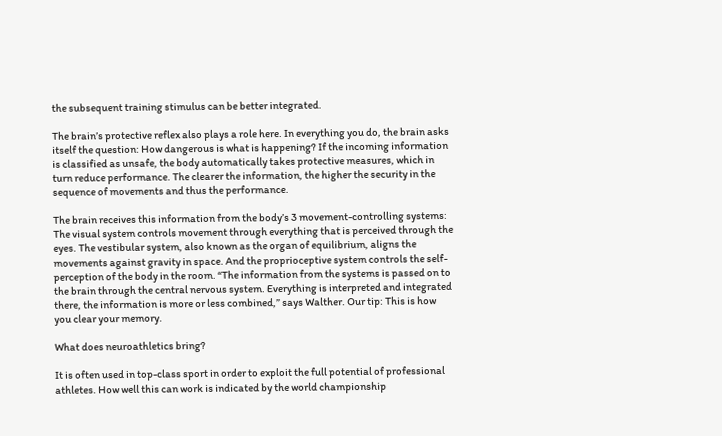the subsequent training stimulus can be better integrated.

The brain’s protective reflex also plays a role here. In everything you do, the brain asks itself the question: How dangerous is what is happening? If the incoming information is classified as unsafe, the body automatically takes protective measures, which in turn reduce performance. The clearer the information, the higher the security in the sequence of movements and thus the performance.

The brain receives this information from the body’s 3 movement-controlling systems: The visual system controls movement through everything that is perceived through the eyes. The vestibular system, also known as the organ of equilibrium, aligns the movements against gravity in space. And the proprioceptive system controls the self-perception of the body in the room. “The information from the systems is passed on to the brain through the central nervous system. Everything is interpreted and integrated there, the information is more or less combined,” says Walther. Our tip: This is how you clear your memory.

What does neuroathletics bring?

It is often used in top-class sport in order to exploit the full potential of professional athletes. How well this can work is indicated by the world championship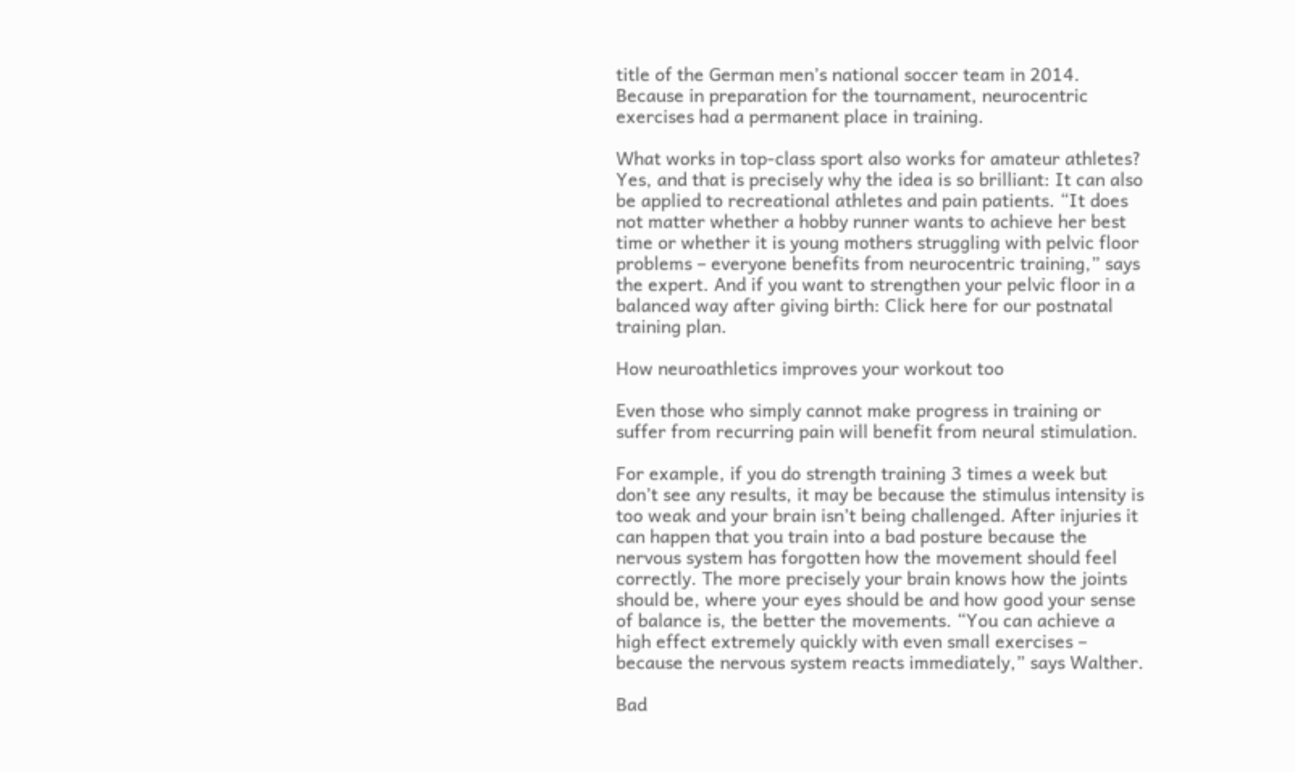title of the German men’s national soccer team in 2014. Because in preparation for the tournament, neurocentric exercises had a permanent place in training.

What works in top-class sport also works for amateur athletes? Yes, and that is precisely why the idea is so brilliant: It can also be applied to recreational athletes and pain patients. “It does not matter whether a hobby runner wants to achieve her best time or whether it is young mothers struggling with pelvic floor problems – everyone benefits from neurocentric training,” says the expert. And if you want to strengthen your pelvic floor in a balanced way after giving birth: Click here for our postnatal training plan.

How neuroathletics improves your workout too

Even those who simply cannot make progress in training or suffer from recurring pain will benefit from neural stimulation.

For example, if you do strength training 3 times a week but don’t see any results, it may be because the stimulus intensity is too weak and your brain isn’t being challenged. After injuries it can happen that you train into a bad posture because the nervous system has forgotten how the movement should feel correctly. The more precisely your brain knows how the joints should be, where your eyes should be and how good your sense of balance is, the better the movements. “You can achieve a high effect extremely quickly with even small exercises – because the nervous system reacts immediately,” says Walther.

Bad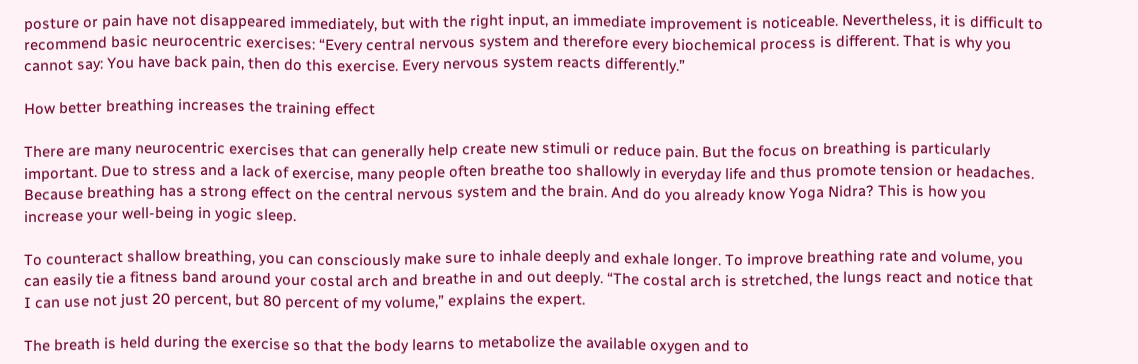posture or pain have not disappeared immediately, but with the right input, an immediate improvement is noticeable. Nevertheless, it is difficult to recommend basic neurocentric exercises: “Every central nervous system and therefore every biochemical process is different. That is why you cannot say: You have back pain, then do this exercise. Every nervous system reacts differently.”

How better breathing increases the training effect

There are many neurocentric exercises that can generally help create new stimuli or reduce pain. But the focus on breathing is particularly important. Due to stress and a lack of exercise, many people often breathe too shallowly in everyday life and thus promote tension or headaches. Because breathing has a strong effect on the central nervous system and the brain. And do you already know Yoga Nidra? This is how you increase your well-being in yogic sleep.

To counteract shallow breathing, you can consciously make sure to inhale deeply and exhale longer. To improve breathing rate and volume, you can easily tie a fitness band around your costal arch and breathe in and out deeply. “The costal arch is stretched, the lungs react and notice that I can use not just 20 percent, but 80 percent of my volume,” explains the expert.

The breath is held during the exercise so that the body learns to metabolize the available oxygen and to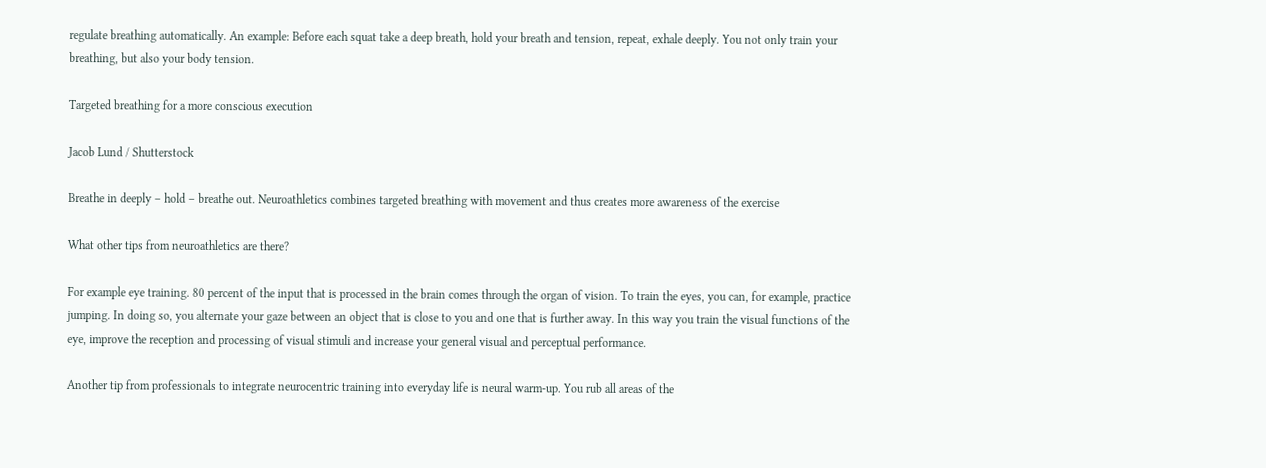regulate breathing automatically. An example: Before each squat take a deep breath, hold your breath and tension, repeat, exhale deeply. You not only train your breathing, but also your body tension.

Targeted breathing for a more conscious execution

Jacob Lund / Shutterstock

Breathe in deeply – hold – breathe out. Neuroathletics combines targeted breathing with movement and thus creates more awareness of the exercise

What other tips from neuroathletics are there?

For example eye training. 80 percent of the input that is processed in the brain comes through the organ of vision. To train the eyes, you can, for example, practice jumping. In doing so, you alternate your gaze between an object that is close to you and one that is further away. In this way you train the visual functions of the eye, improve the reception and processing of visual stimuli and increase your general visual and perceptual performance.

Another tip from professionals to integrate neurocentric training into everyday life is neural warm-up. You rub all areas of the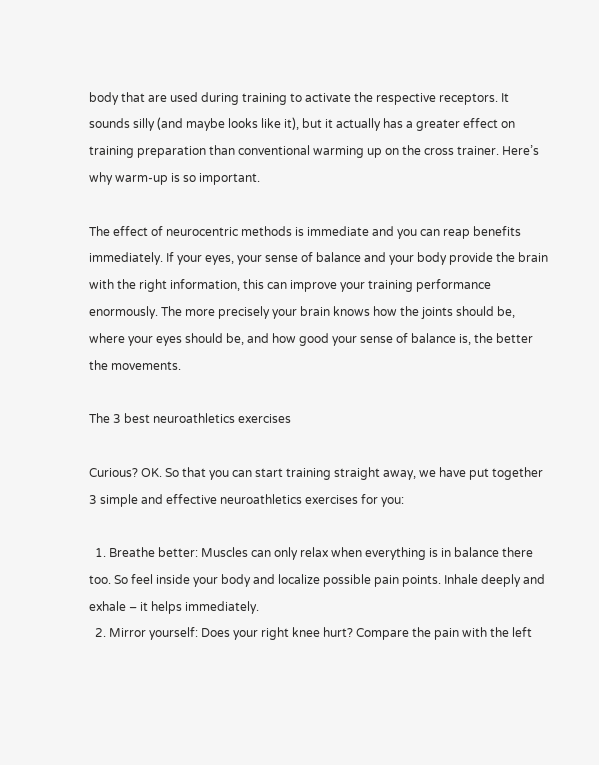body that are used during training to activate the respective receptors. It sounds silly (and maybe looks like it), but it actually has a greater effect on training preparation than conventional warming up on the cross trainer. Here’s why warm-up is so important.

The effect of neurocentric methods is immediate and you can reap benefits immediately. If your eyes, your sense of balance and your body provide the brain with the right information, this can improve your training performance enormously. The more precisely your brain knows how the joints should be, where your eyes should be, and how good your sense of balance is, the better the movements.

The 3 best neuroathletics exercises

Curious? OK. So that you can start training straight away, we have put together 3 simple and effective neuroathletics exercises for you:

  1. Breathe better: Muscles can only relax when everything is in balance there too. So feel inside your body and localize possible pain points. Inhale deeply and exhale – it helps immediately.
  2. Mirror yourself: Does your right knee hurt? Compare the pain with the left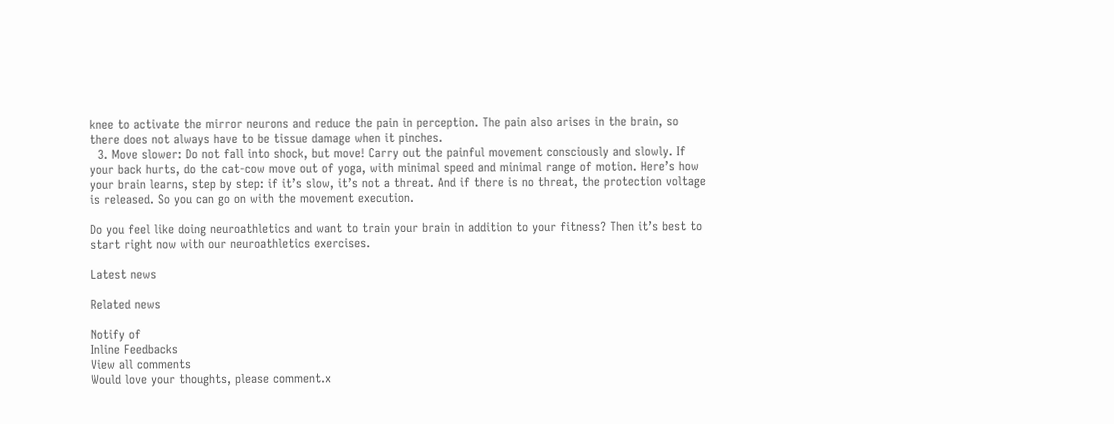knee to activate the mirror neurons and reduce the pain in perception. The pain also arises in the brain, so there does not always have to be tissue damage when it pinches.
  3. Move slower: Do not fall into shock, but move! Carry out the painful movement consciously and slowly. If your back hurts, do the cat-cow move out of yoga, with minimal speed and minimal range of motion. Here’s how your brain learns, step by step: if it’s slow, it’s not a threat. And if there is no threat, the protection voltage is released. So you can go on with the movement execution.

Do you feel like doing neuroathletics and want to train your brain in addition to your fitness? Then it’s best to start right now with our neuroathletics exercises.

Latest news

Related news

Notify of
Inline Feedbacks
View all comments
Would love your thoughts, please comment.x